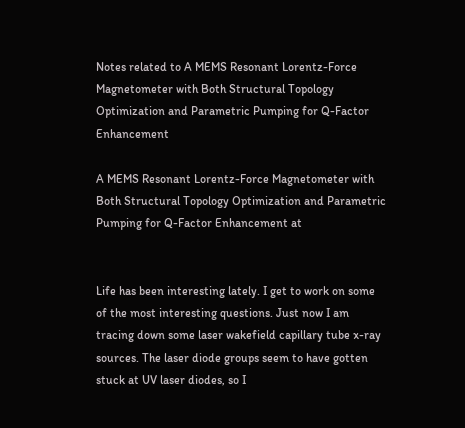Notes related to A MEMS Resonant Lorentz-Force Magnetometer with Both Structural Topology Optimization and Parametric Pumping for Q-Factor Enhancement

A MEMS Resonant Lorentz-Force Magnetometer with Both Structural Topology Optimization and Parametric Pumping for Q-Factor Enhancement at


Life has been interesting lately. I get to work on some of the most interesting questions. Just now I am tracing down some laser wakefield capillary tube x-ray sources. The laser diode groups seem to have gotten stuck at UV laser diodes, so I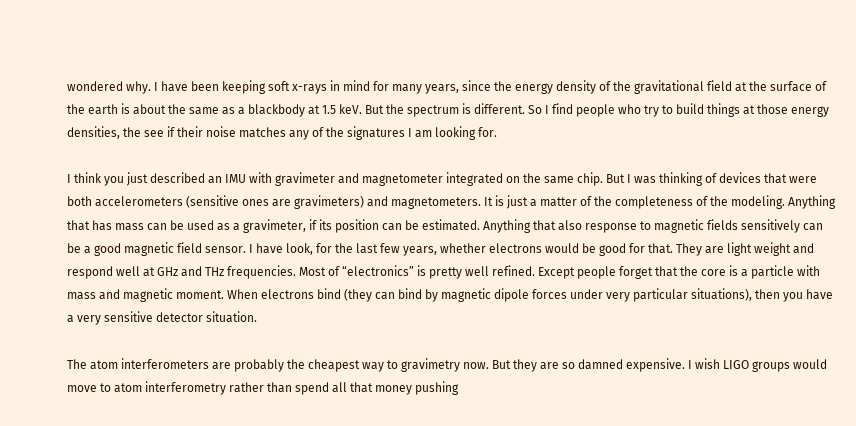wondered why. I have been keeping soft x-rays in mind for many years, since the energy density of the gravitational field at the surface of the earth is about the same as a blackbody at 1.5 keV. But the spectrum is different. So I find people who try to build things at those energy densities, the see if their noise matches any of the signatures I am looking for.

I think you just described an IMU with gravimeter and magnetometer integrated on the same chip. But I was thinking of devices that were both accelerometers (sensitive ones are gravimeters) and magnetometers. It is just a matter of the completeness of the modeling. Anything that has mass can be used as a gravimeter, if its position can be estimated. Anything that also response to magnetic fields sensitively can be a good magnetic field sensor. I have look, for the last few years, whether electrons would be good for that. They are light weight and respond well at GHz and THz frequencies. Most of “electronics” is pretty well refined. Except people forget that the core is a particle with mass and magnetic moment. When electrons bind (they can bind by magnetic dipole forces under very particular situations), then you have a very sensitive detector situation.

The atom interferometers are probably the cheapest way to gravimetry now. But they are so damned expensive. I wish LIGO groups would move to atom interferometry rather than spend all that money pushing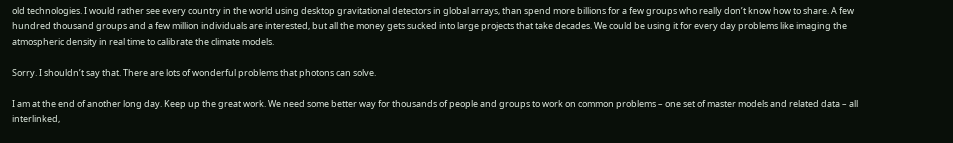old technologies. I would rather see every country in the world using desktop gravitational detectors in global arrays, than spend more billions for a few groups who really don’t know how to share. A few hundred thousand groups and a few million individuals are interested, but all the money gets sucked into large projects that take decades. We could be using it for every day problems like imaging the atmospheric density in real time to calibrate the climate models.

Sorry. I shouldn’t say that. There are lots of wonderful problems that photons can solve.

I am at the end of another long day. Keep up the great work. We need some better way for thousands of people and groups to work on common problems – one set of master models and related data – all interlinked,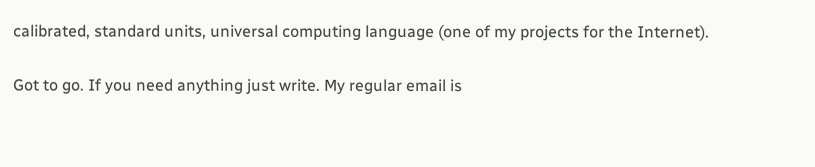calibrated, standard units, universal computing language (one of my projects for the Internet).

Got to go. If you need anything just write. My regular email is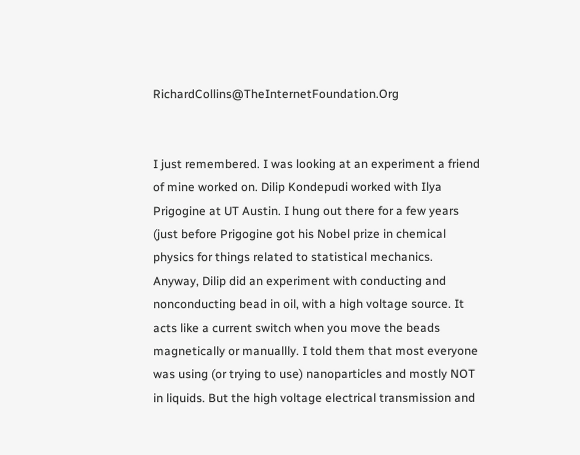RichardCollins@TheInternetFoundation.Org


I just remembered. I was looking at an experiment a friend of mine worked on. Dilip Kondepudi worked with Ilya Prigogine at UT Austin. I hung out there for a few years (just before Prigogine got his Nobel prize in chemical physics for things related to statistical mechanics. Anyway, Dilip did an experiment with conducting and nonconducting bead in oil, with a high voltage source. It acts like a current switch when you move the beads magnetically or manuallly. I told them that most everyone was using (or trying to use) nanoparticles and mostly NOT in liquids. But the high voltage electrical transmission and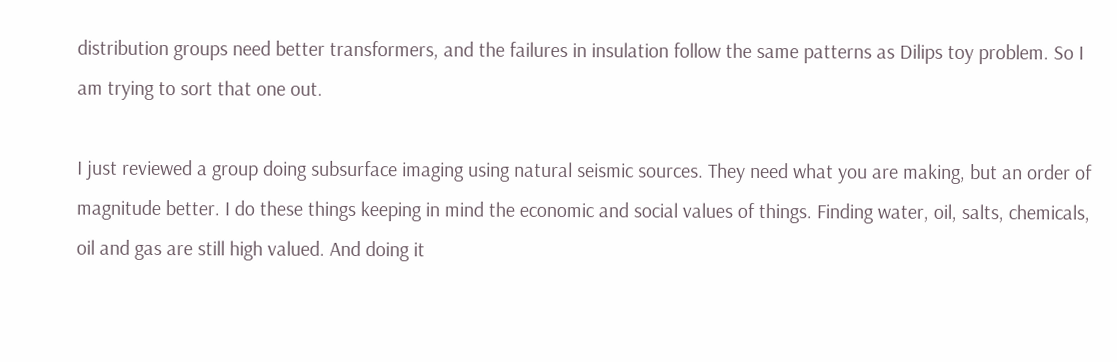distribution groups need better transformers, and the failures in insulation follow the same patterns as Dilips toy problem. So I am trying to sort that one out.

I just reviewed a group doing subsurface imaging using natural seismic sources. They need what you are making, but an order of magnitude better. I do these things keeping in mind the economic and social values of things. Finding water, oil, salts, chemicals, oil and gas are still high valued. And doing it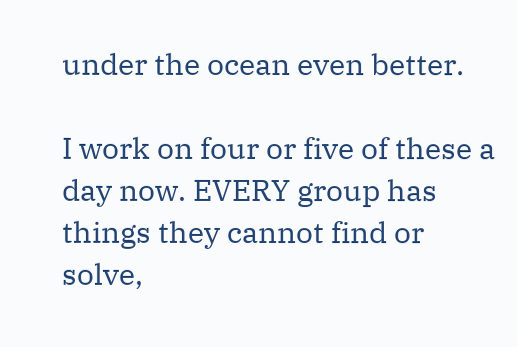under the ocean even better.

I work on four or five of these a day now. EVERY group has things they cannot find or solve,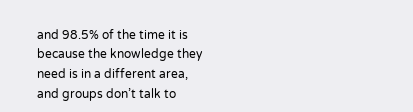and 98.5% of the time it is because the knowledge they need is in a different area, and groups don’t talk to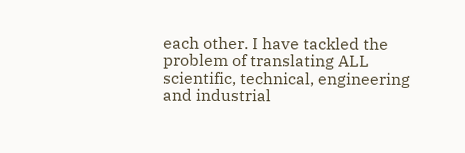each other. I have tackled the problem of translating ALL scientific, technical, engineering and industrial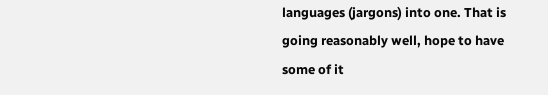languages (jargons) into one. That is going reasonably well, hope to have some of it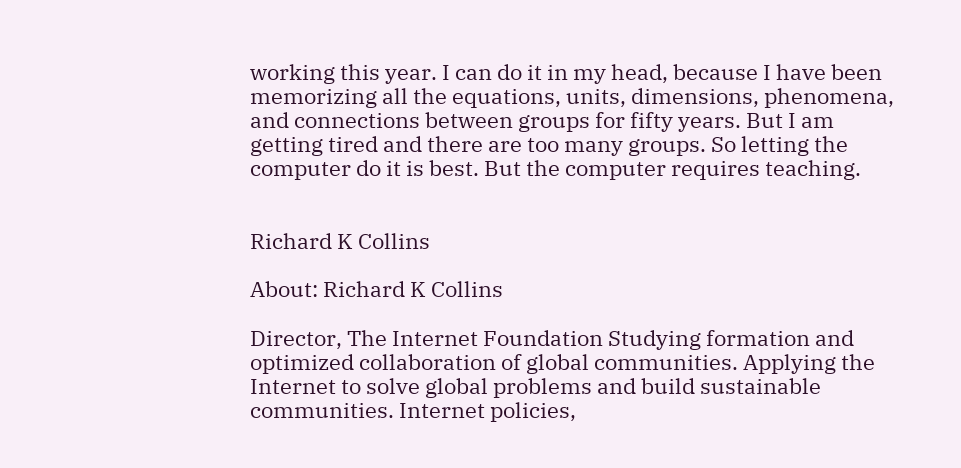working this year. I can do it in my head, because I have been memorizing all the equations, units, dimensions, phenomena, and connections between groups for fifty years. But I am getting tired and there are too many groups. So letting the computer do it is best. But the computer requires teaching.


Richard K Collins

About: Richard K Collins

Director, The Internet Foundation Studying formation and optimized collaboration of global communities. Applying the Internet to solve global problems and build sustainable communities. Internet policies,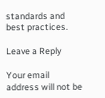standards and best practices.

Leave a Reply

Your email address will not be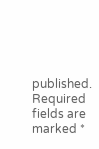published. Required fields are marked *